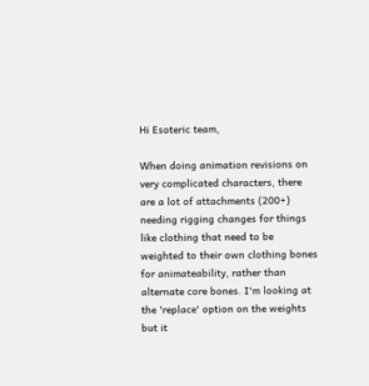Hi Esoteric team,

When doing animation revisions on very complicated characters, there are a lot of attachments (200+) needing rigging changes for things like clothing that need to be weighted to their own clothing bones for animateability, rather than alternate core bones. I'm looking at the 'replace' option on the weights but it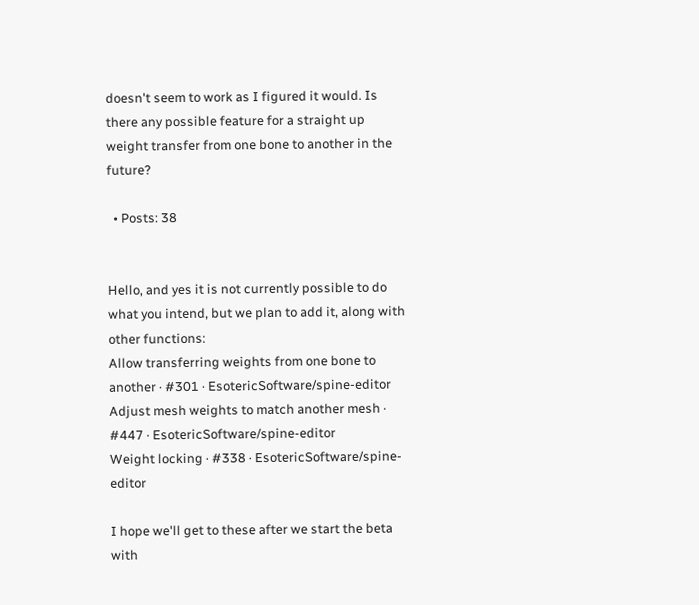doesn't seem to work as I figured it would. Is there any possible feature for a straight up weight transfer from one bone to another in the future?

  • Posts: 38


Hello, and yes it is not currently possible to do what you intend, but we plan to add it, along with other functions:
Allow transferring weights from one bone to another · #301 · EsotericSoftware/spine-editor
Adjust mesh weights to match another mesh · #447 · EsotericSoftware/spine-editor
Weight locking · #338 · EsotericSoftware/spine-editor

I hope we'll get to these after we start the beta with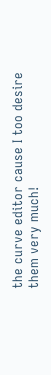the curve editor cause I too desire them very much!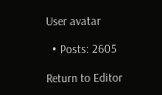User avatar

  • Posts: 2605

Return to Editor